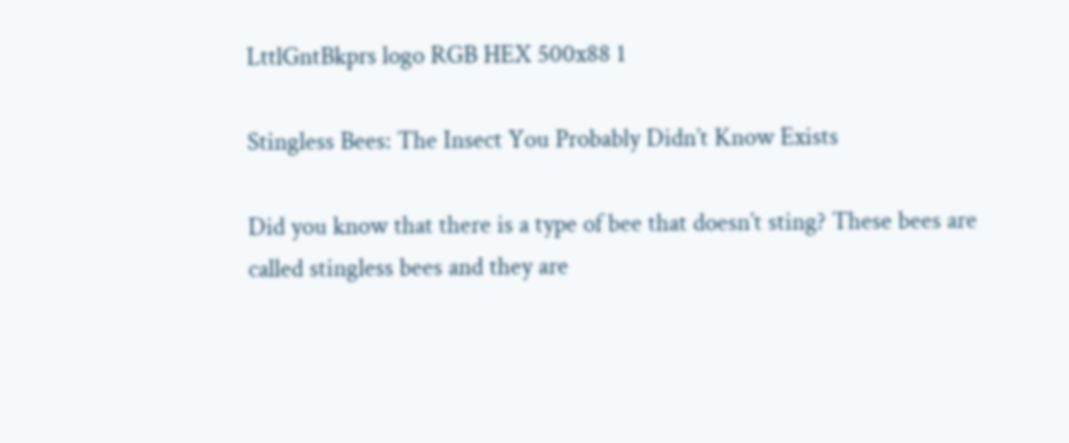LttlGntBkprs logo RGB HEX 500x88 1

Stingless Bees: The Insect You Probably Didn’t Know Exists

Did you know that there is a type of bee that doesn’t sting? These bees are called stingless bees and they are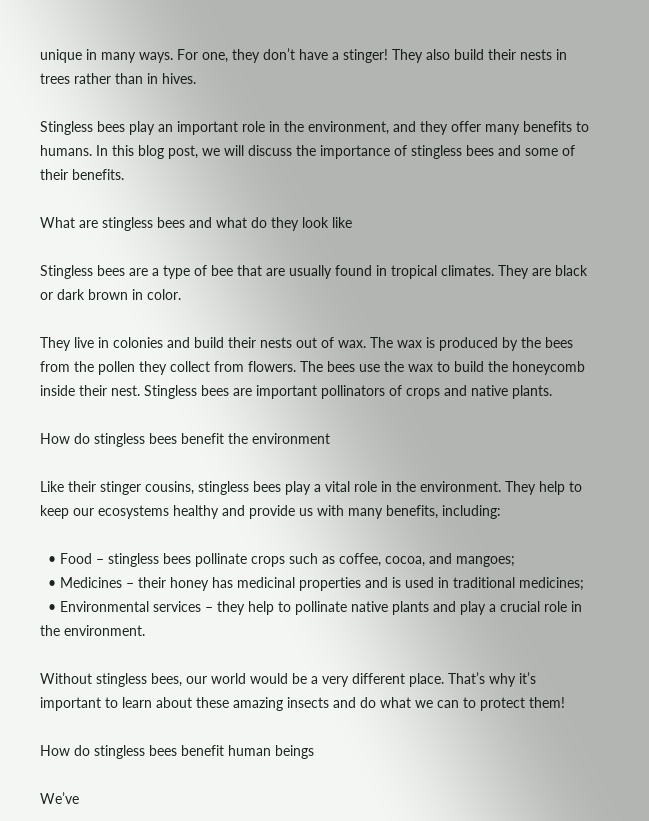unique in many ways. For one, they don’t have a stinger! They also build their nests in trees rather than in hives.

Stingless bees play an important role in the environment, and they offer many benefits to humans. In this blog post, we will discuss the importance of stingless bees and some of their benefits.

What are stingless bees and what do they look like

Stingless bees are a type of bee that are usually found in tropical climates. They are black or dark brown in color.

They live in colonies and build their nests out of wax. The wax is produced by the bees from the pollen they collect from flowers. The bees use the wax to build the honeycomb inside their nest. Stingless bees are important pollinators of crops and native plants.

How do stingless bees benefit the environment

Like their stinger cousins, stingless bees play a vital role in the environment. They help to keep our ecosystems healthy and provide us with many benefits, including:

  • Food – stingless bees pollinate crops such as coffee, cocoa, and mangoes;
  • Medicines – their honey has medicinal properties and is used in traditional medicines;
  • Environmental services – they help to pollinate native plants and play a crucial role in the environment.

Without stingless bees, our world would be a very different place. That’s why it’s important to learn about these amazing insects and do what we can to protect them!

How do stingless bees benefit human beings

We’ve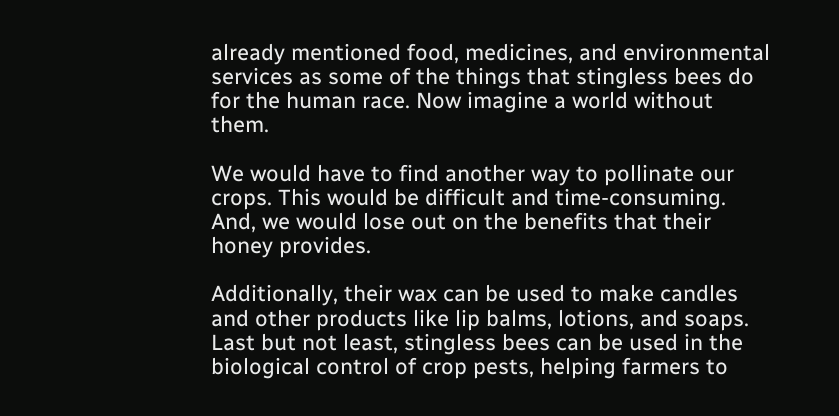already mentioned food, medicines, and environmental services as some of the things that stingless bees do for the human race. Now imagine a world without them.

We would have to find another way to pollinate our crops. This would be difficult and time-consuming. And, we would lose out on the benefits that their honey provides.

Additionally, their wax can be used to make candles and other products like lip balms, lotions, and soaps. Last but not least, stingless bees can be used in the biological control of crop pests, helping farmers to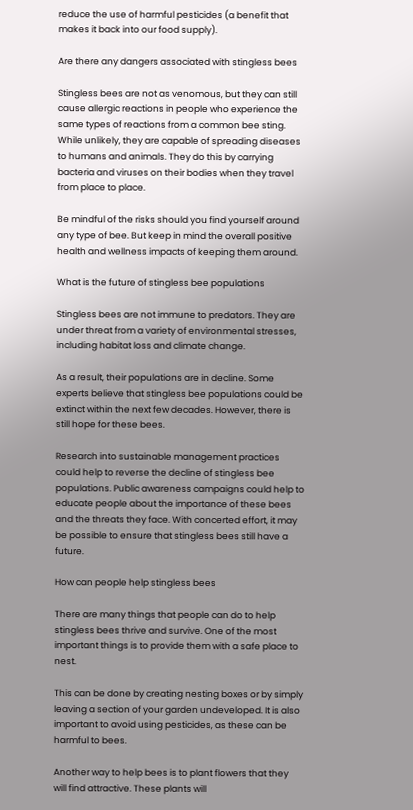reduce the use of harmful pesticides (a benefit that makes it back into our food supply).

Are there any dangers associated with stingless bees

Stingless bees are not as venomous, but they can still cause allergic reactions in people who experience the same types of reactions from a common bee sting. While unlikely, they are capable of spreading diseases to humans and animals. They do this by carrying bacteria and viruses on their bodies when they travel from place to place.

Be mindful of the risks should you find yourself around any type of bee. But keep in mind the overall positive health and wellness impacts of keeping them around.

What is the future of stingless bee populations

Stingless bees are not immune to predators. They are under threat from a variety of environmental stresses, including habitat loss and climate change.

As a result, their populations are in decline. Some experts believe that stingless bee populations could be extinct within the next few decades. However, there is still hope for these bees.

Research into sustainable management practices could help to reverse the decline of stingless bee populations. Public awareness campaigns could help to educate people about the importance of these bees and the threats they face. With concerted effort, it may be possible to ensure that stingless bees still have a future.

How can people help stingless bees

There are many things that people can do to help stingless bees thrive and survive. One of the most important things is to provide them with a safe place to nest.

This can be done by creating nesting boxes or by simply leaving a section of your garden undeveloped. It is also important to avoid using pesticides, as these can be harmful to bees.

Another way to help bees is to plant flowers that they will find attractive. These plants will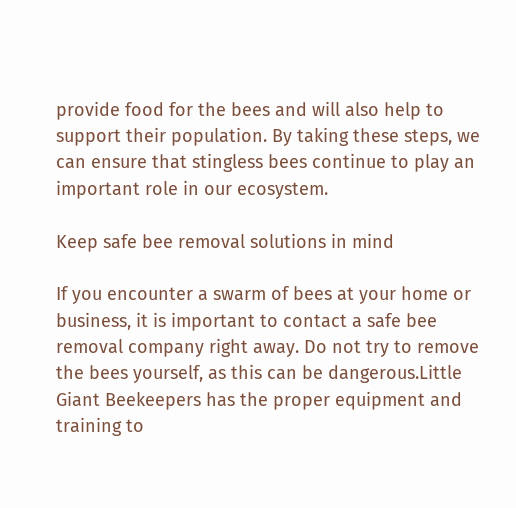provide food for the bees and will also help to support their population. By taking these steps, we can ensure that stingless bees continue to play an important role in our ecosystem.

Keep safe bee removal solutions in mind

If you encounter a swarm of bees at your home or business, it is important to contact a safe bee removal company right away. Do not try to remove the bees yourself, as this can be dangerous.Little Giant Beekeepers has the proper equipment and training to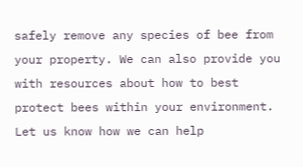safely remove any species of bee from your property. We can also provide you with resources about how to best protect bees within your environment. Let us know how we can help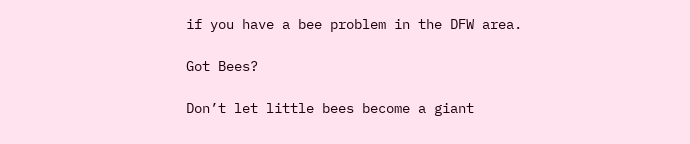if you have a bee problem in the DFW area.

Got Bees?

Don’t let little bees become a giant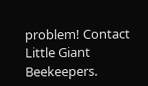problem! Contact Little Giant Beekeepers.